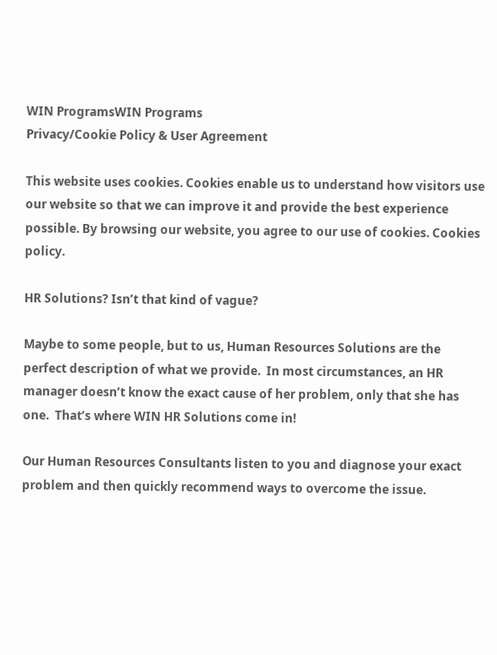WIN ProgramsWIN Programs
Privacy/Cookie Policy & User Agreement

This website uses cookies. Cookies enable us to understand how visitors use our website so that we can improve it and provide the best experience possible. By browsing our website, you agree to our use of cookies. Cookies policy.

HR Solutions? Isn’t that kind of vague?

Maybe to some people, but to us, Human Resources Solutions are the perfect description of what we provide.  In most circumstances, an HR manager doesn’t know the exact cause of her problem, only that she has one.  That’s where WIN HR Solutions come in!

Our Human Resources Consultants listen to you and diagnose your exact problem and then quickly recommend ways to overcome the issue.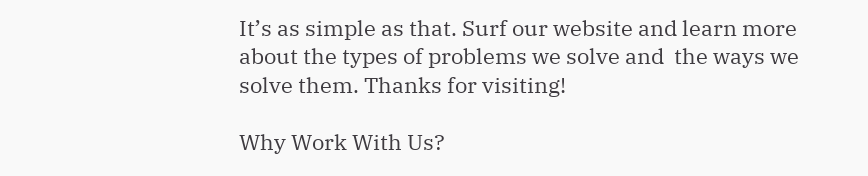It’s as simple as that. Surf our website and learn more about the types of problems we solve and  the ways we solve them. Thanks for visiting!

Why Work With Us?